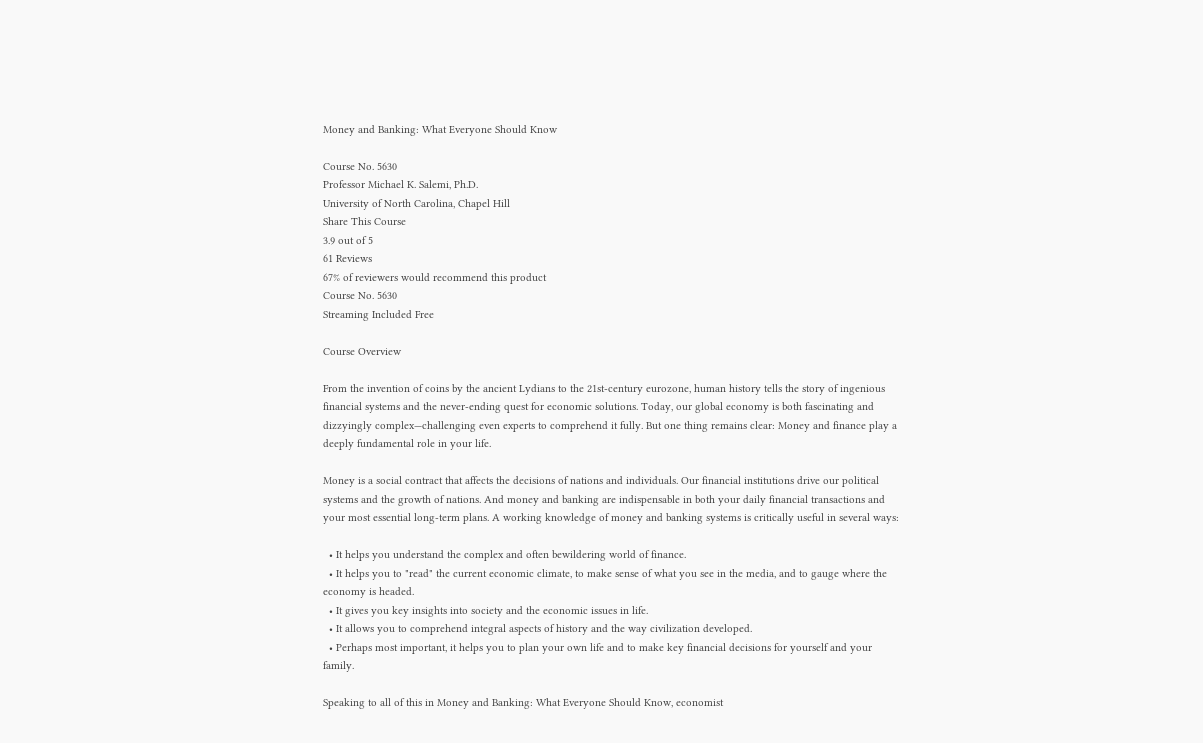Money and Banking: What Everyone Should Know

Course No. 5630
Professor Michael K. Salemi, Ph.D.
University of North Carolina, Chapel Hill
Share This Course
3.9 out of 5
61 Reviews
67% of reviewers would recommend this product
Course No. 5630
Streaming Included Free

Course Overview

From the invention of coins by the ancient Lydians to the 21st-century eurozone, human history tells the story of ingenious financial systems and the never-ending quest for economic solutions. Today, our global economy is both fascinating and dizzyingly complex—challenging even experts to comprehend it fully. But one thing remains clear: Money and finance play a deeply fundamental role in your life.

Money is a social contract that affects the decisions of nations and individuals. Our financial institutions drive our political systems and the growth of nations. And money and banking are indispensable in both your daily financial transactions and your most essential long-term plans. A working knowledge of money and banking systems is critically useful in several ways:

  • It helps you understand the complex and often bewildering world of finance.
  • It helps you to "read" the current economic climate, to make sense of what you see in the media, and to gauge where the economy is headed.
  • It gives you key insights into society and the economic issues in life.
  • It allows you to comprehend integral aspects of history and the way civilization developed.
  • Perhaps most important, it helps you to plan your own life and to make key financial decisions for yourself and your family.

Speaking to all of this in Money and Banking: What Everyone Should Know, economist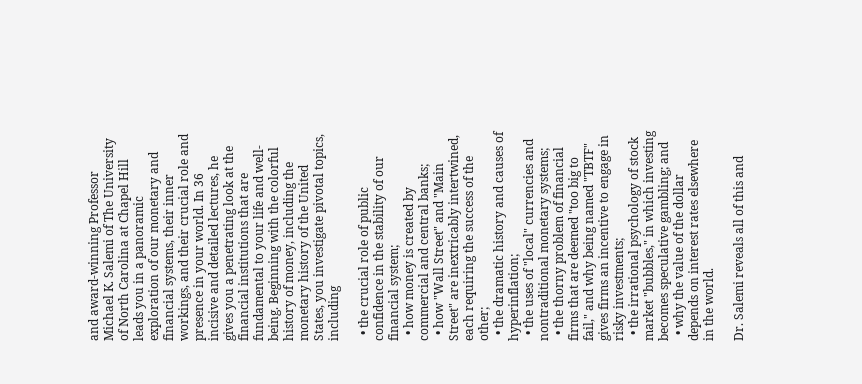and award-winning Professor Michael K. Salemi of The University of North Carolina at Chapel Hill leads you in a panoramic exploration of our monetary and financial systems, their inner workings, and their crucial role and presence in your world. In 36 incisive and detailed lectures, he gives you a penetrating look at the financial institutions that are fundamental to your life and well-being. Beginning with the colorful history of money, including the monetary history of the United States, you investigate pivotal topics, including

  • the crucial role of public confidence in the stability of our financial system;
  • how money is created by commercial and central banks;
  • how "Wall Street" and "Main Street" are inextricably intertwined, each requiring the success of the other;
  • the dramatic history and causes of hyperinflation;
  • the uses of "local" currencies and nontraditional monetary systems;
  • the thorny problem of financial firms that are deemed "too big to fail," and why being named "TBTF" gives firms an incentive to engage in risky investments;
  • the irrational psychology of stock market "bubbles," in which investing becomes speculative gambling; and
  • why the value of the dollar depends on interest rates elsewhere in the world.

Dr. Salemi reveals all of this and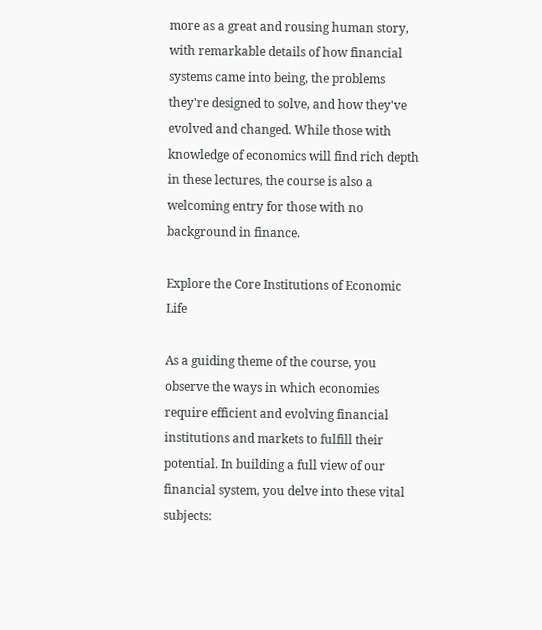more as a great and rousing human story, with remarkable details of how financial systems came into being, the problems they're designed to solve, and how they've evolved and changed. While those with knowledge of economics will find rich depth in these lectures, the course is also a welcoming entry for those with no background in finance.

Explore the Core Institutions of Economic Life

As a guiding theme of the course, you observe the ways in which economies require efficient and evolving financial institutions and markets to fulfill their potential. In building a full view of our financial system, you delve into these vital subjects: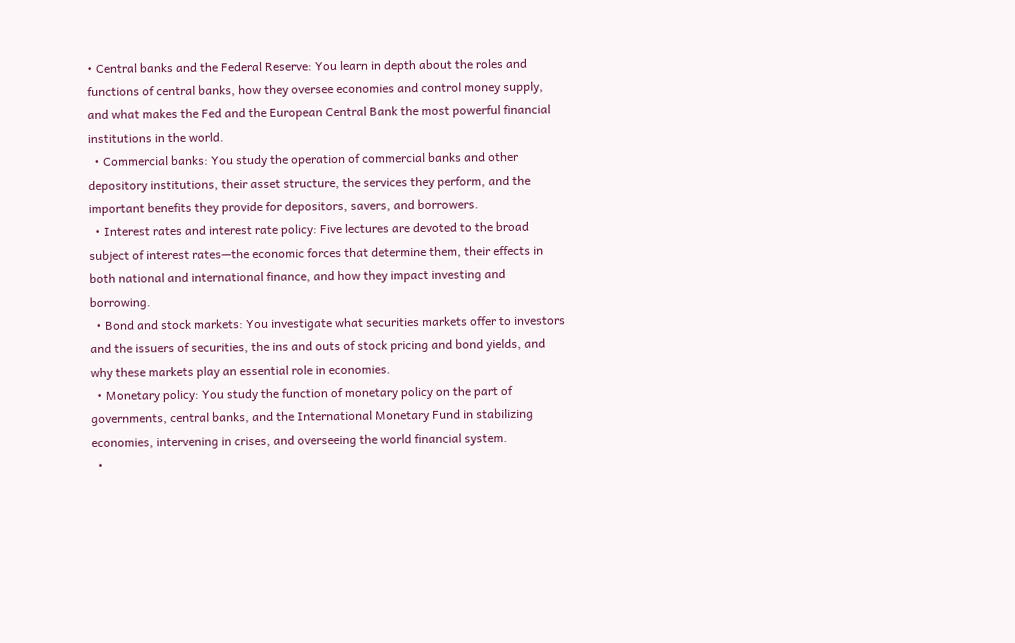• Central banks and the Federal Reserve: You learn in depth about the roles and functions of central banks, how they oversee economies and control money supply, and what makes the Fed and the European Central Bank the most powerful financial institutions in the world.
  • Commercial banks: You study the operation of commercial banks and other depository institutions, their asset structure, the services they perform, and the important benefits they provide for depositors, savers, and borrowers.
  • Interest rates and interest rate policy: Five lectures are devoted to the broad subject of interest rates—the economic forces that determine them, their effects in both national and international finance, and how they impact investing and borrowing.
  • Bond and stock markets: You investigate what securities markets offer to investors and the issuers of securities, the ins and outs of stock pricing and bond yields, and why these markets play an essential role in economies.
  • Monetary policy: You study the function of monetary policy on the part of governments, central banks, and the International Monetary Fund in stabilizing economies, intervening in crises, and overseeing the world financial system.
  •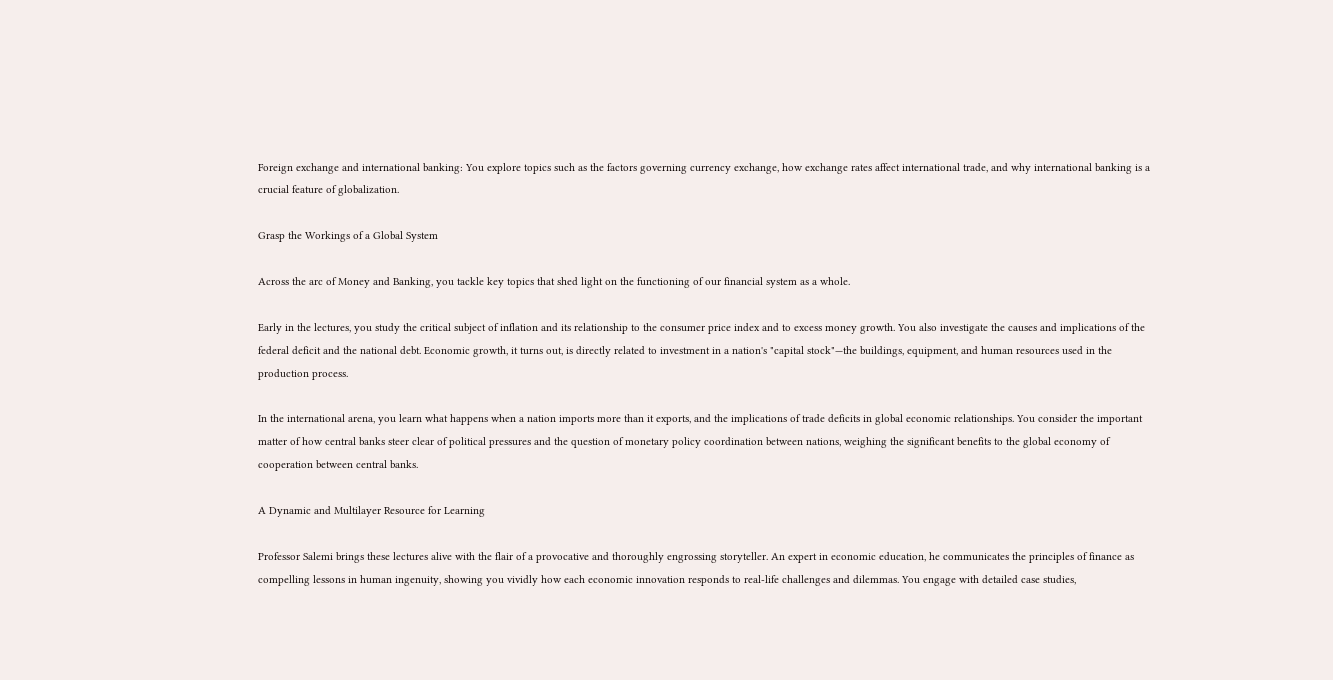Foreign exchange and international banking: You explore topics such as the factors governing currency exchange, how exchange rates affect international trade, and why international banking is a crucial feature of globalization.

Grasp the Workings of a Global System

Across the arc of Money and Banking, you tackle key topics that shed light on the functioning of our financial system as a whole.

Early in the lectures, you study the critical subject of inflation and its relationship to the consumer price index and to excess money growth. You also investigate the causes and implications of the federal deficit and the national debt. Economic growth, it turns out, is directly related to investment in a nation's "capital stock"—the buildings, equipment, and human resources used in the production process.

In the international arena, you learn what happens when a nation imports more than it exports, and the implications of trade deficits in global economic relationships. You consider the important matter of how central banks steer clear of political pressures and the question of monetary policy coordination between nations, weighing the significant benefits to the global economy of cooperation between central banks.

A Dynamic and Multilayer Resource for Learning

Professor Salemi brings these lectures alive with the flair of a provocative and thoroughly engrossing storyteller. An expert in economic education, he communicates the principles of finance as compelling lessons in human ingenuity, showing you vividly how each economic innovation responds to real-life challenges and dilemmas. You engage with detailed case studies,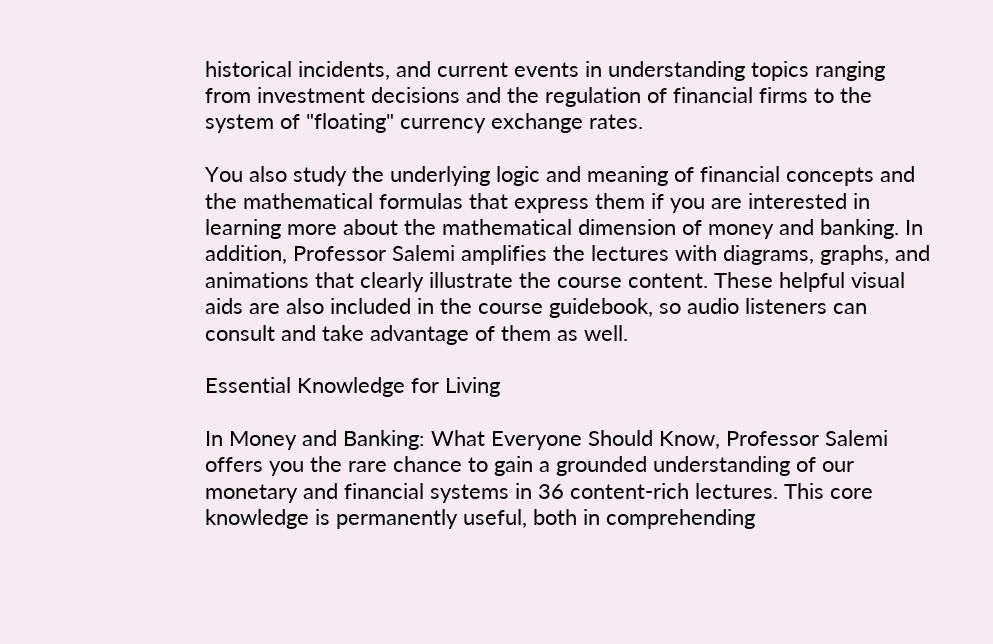historical incidents, and current events in understanding topics ranging from investment decisions and the regulation of financial firms to the system of "floating" currency exchange rates.

You also study the underlying logic and meaning of financial concepts and the mathematical formulas that express them if you are interested in learning more about the mathematical dimension of money and banking. In addition, Professor Salemi amplifies the lectures with diagrams, graphs, and animations that clearly illustrate the course content. These helpful visual aids are also included in the course guidebook, so audio listeners can consult and take advantage of them as well.

Essential Knowledge for Living

In Money and Banking: What Everyone Should Know, Professor Salemi offers you the rare chance to gain a grounded understanding of our monetary and financial systems in 36 content-rich lectures. This core knowledge is permanently useful, both in comprehending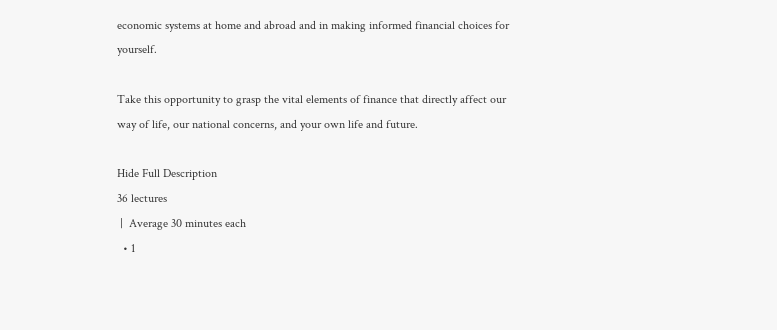economic systems at home and abroad and in making informed financial choices for yourself.

Take this opportunity to grasp the vital elements of finance that directly affect our way of life, our national concerns, and your own life and future.

Hide Full Description
36 lectures
 |  Average 30 minutes each
  • 1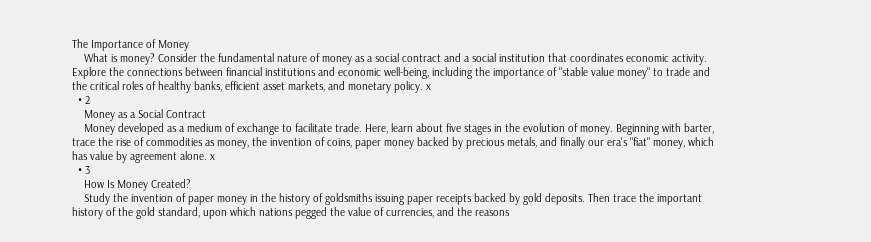The Importance of Money
    What is money? Consider the fundamental nature of money as a social contract and a social institution that coordinates economic activity. Explore the connections between financial institutions and economic well-being, including the importance of "stable value money" to trade and the critical roles of healthy banks, efficient asset markets, and monetary policy. x
  • 2
    Money as a Social Contract
    Money developed as a medium of exchange to facilitate trade. Here, learn about five stages in the evolution of money. Beginning with barter, trace the rise of commodities as money, the invention of coins, paper money backed by precious metals, and finally our era's "fiat" money, which has value by agreement alone. x
  • 3
    How Is Money Created?
    Study the invention of paper money in the history of goldsmiths issuing paper receipts backed by gold deposits. Then trace the important history of the gold standard, upon which nations pegged the value of currencies, and the reasons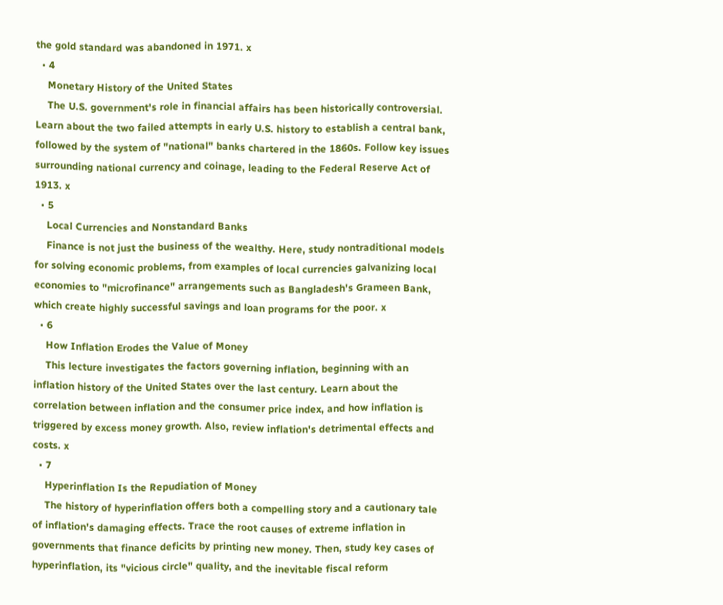the gold standard was abandoned in 1971. x
  • 4
    Monetary History of the United States
    The U.S. government's role in financial affairs has been historically controversial. Learn about the two failed attempts in early U.S. history to establish a central bank, followed by the system of "national" banks chartered in the 1860s. Follow key issues surrounding national currency and coinage, leading to the Federal Reserve Act of 1913. x
  • 5
    Local Currencies and Nonstandard Banks
    Finance is not just the business of the wealthy. Here, study nontraditional models for solving economic problems, from examples of local currencies galvanizing local economies to "microfinance" arrangements such as Bangladesh's Grameen Bank, which create highly successful savings and loan programs for the poor. x
  • 6
    How Inflation Erodes the Value of Money
    This lecture investigates the factors governing inflation, beginning with an inflation history of the United States over the last century. Learn about the correlation between inflation and the consumer price index, and how inflation is triggered by excess money growth. Also, review inflation's detrimental effects and costs. x
  • 7
    Hyperinflation Is the Repudiation of Money
    The history of hyperinflation offers both a compelling story and a cautionary tale of inflation's damaging effects. Trace the root causes of extreme inflation in governments that finance deficits by printing new money. Then, study key cases of hyperinflation, its "vicious circle" quality, and the inevitable fiscal reform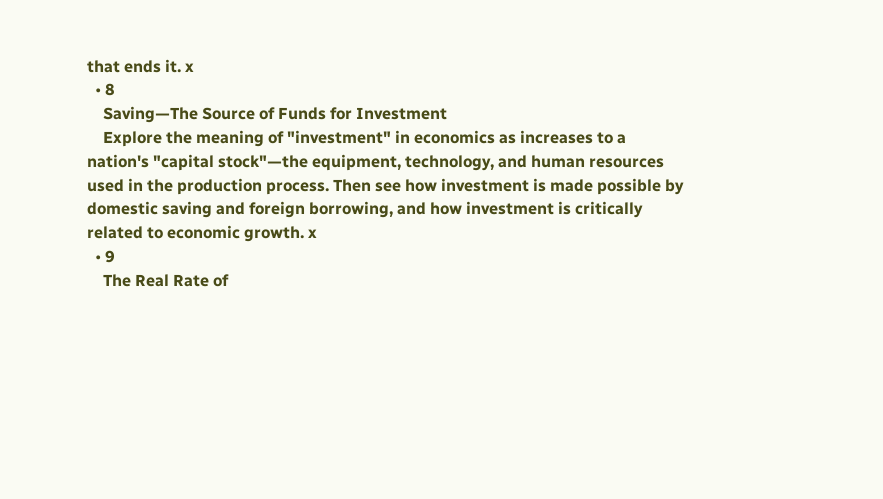that ends it. x
  • 8
    Saving—The Source of Funds for Investment
    Explore the meaning of "investment" in economics as increases to a nation's "capital stock"—the equipment, technology, and human resources used in the production process. Then see how investment is made possible by domestic saving and foreign borrowing, and how investment is critically related to economic growth. x
  • 9
    The Real Rate of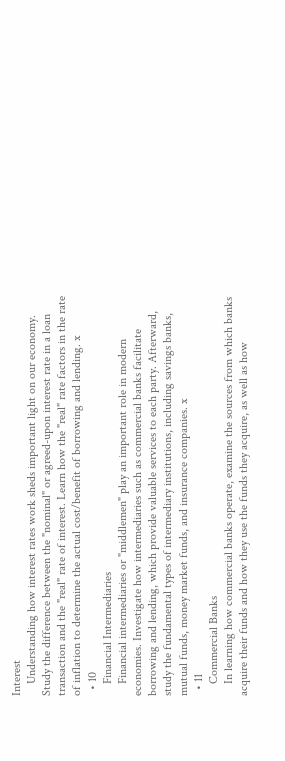Interest
    Understanding how interest rates work sheds important light on our economy. Study the difference between the "nominal" or agreed-upon interest rate in a loan transaction and the "real" rate of interest. Learn how the "real" rate factors in the rate of inflation to determine the actual cost/benefit of borrowing and lending. x
  • 10
    Financial Intermediaries
    Financial intermediaries or "middlemen" play an important role in modern economies. Investigate how intermediaries such as commercial banks facilitate borrowing and lending, which provide valuable services to each party. Afterward, study the fundamental types of intermediary institutions, including savings banks, mutual funds, money market funds, and insurance companies. x
  • 11
    Commercial Banks
    In learning how commercial banks operate, examine the sources from which banks acquire their funds and how they use the funds they acquire, as well as how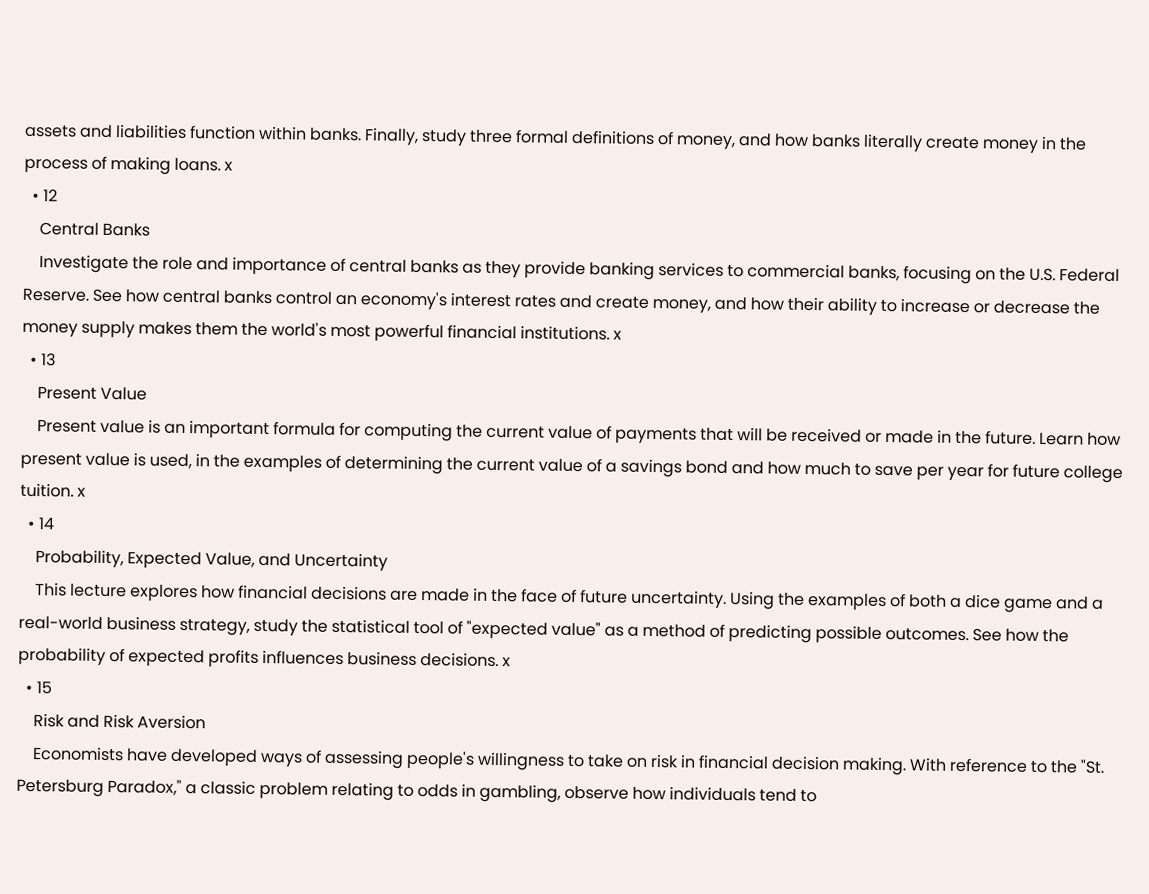assets and liabilities function within banks. Finally, study three formal definitions of money, and how banks literally create money in the process of making loans. x
  • 12
    Central Banks
    Investigate the role and importance of central banks as they provide banking services to commercial banks, focusing on the U.S. Federal Reserve. See how central banks control an economy's interest rates and create money, and how their ability to increase or decrease the money supply makes them the world's most powerful financial institutions. x
  • 13
    Present Value
    Present value is an important formula for computing the current value of payments that will be received or made in the future. Learn how present value is used, in the examples of determining the current value of a savings bond and how much to save per year for future college tuition. x
  • 14
    Probability, Expected Value, and Uncertainty
    This lecture explores how financial decisions are made in the face of future uncertainty. Using the examples of both a dice game and a real-world business strategy, study the statistical tool of "expected value" as a method of predicting possible outcomes. See how the probability of expected profits influences business decisions. x
  • 15
    Risk and Risk Aversion
    Economists have developed ways of assessing people's willingness to take on risk in financial decision making. With reference to the "St. Petersburg Paradox," a classic problem relating to odds in gambling, observe how individuals tend to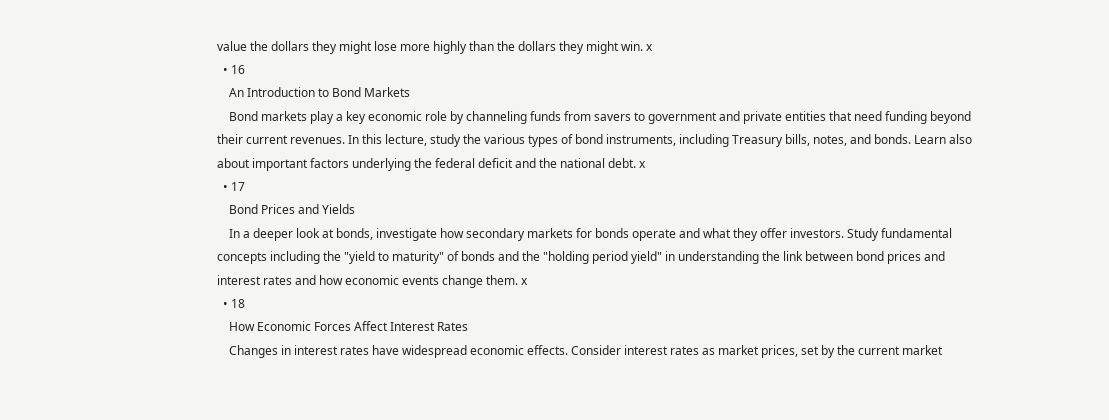value the dollars they might lose more highly than the dollars they might win. x
  • 16
    An Introduction to Bond Markets
    Bond markets play a key economic role by channeling funds from savers to government and private entities that need funding beyond their current revenues. In this lecture, study the various types of bond instruments, including Treasury bills, notes, and bonds. Learn also about important factors underlying the federal deficit and the national debt. x
  • 17
    Bond Prices and Yields
    In a deeper look at bonds, investigate how secondary markets for bonds operate and what they offer investors. Study fundamental concepts including the "yield to maturity" of bonds and the "holding period yield" in understanding the link between bond prices and interest rates and how economic events change them. x
  • 18
    How Economic Forces Affect Interest Rates
    Changes in interest rates have widespread economic effects. Consider interest rates as market prices, set by the current market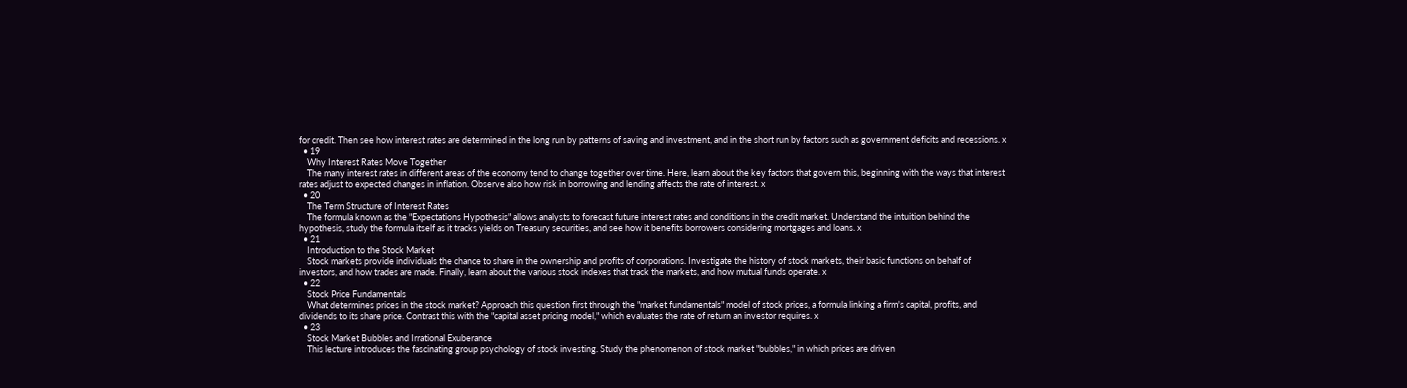for credit. Then see how interest rates are determined in the long run by patterns of saving and investment, and in the short run by factors such as government deficits and recessions. x
  • 19
    Why Interest Rates Move Together
    The many interest rates in different areas of the economy tend to change together over time. Here, learn about the key factors that govern this, beginning with the ways that interest rates adjust to expected changes in inflation. Observe also how risk in borrowing and lending affects the rate of interest. x
  • 20
    The Term Structure of Interest Rates
    The formula known as the "Expectations Hypothesis" allows analysts to forecast future interest rates and conditions in the credit market. Understand the intuition behind the hypothesis, study the formula itself as it tracks yields on Treasury securities, and see how it benefits borrowers considering mortgages and loans. x
  • 21
    Introduction to the Stock Market
    Stock markets provide individuals the chance to share in the ownership and profits of corporations. Investigate the history of stock markets, their basic functions on behalf of investors, and how trades are made. Finally, learn about the various stock indexes that track the markets, and how mutual funds operate. x
  • 22
    Stock Price Fundamentals
    What determines prices in the stock market? Approach this question first through the "market fundamentals" model of stock prices, a formula linking a firm's capital, profits, and dividends to its share price. Contrast this with the "capital asset pricing model," which evaluates the rate of return an investor requires. x
  • 23
    Stock Market Bubbles and Irrational Exuberance
    This lecture introduces the fascinating group psychology of stock investing. Study the phenomenon of stock market "bubbles," in which prices are driven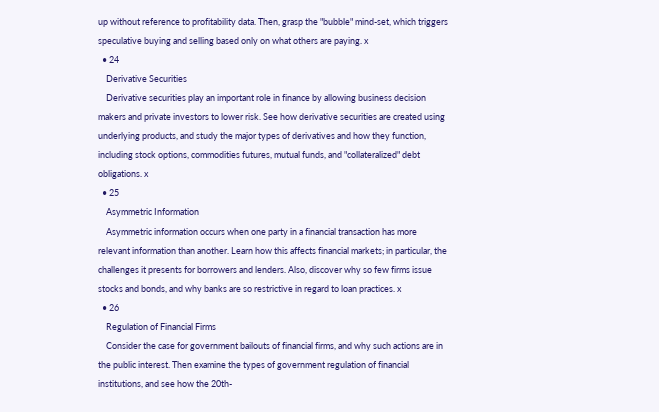up without reference to profitability data. Then, grasp the "bubble" mind-set, which triggers speculative buying and selling based only on what others are paying. x
  • 24
    Derivative Securities
    Derivative securities play an important role in finance by allowing business decision makers and private investors to lower risk. See how derivative securities are created using underlying products, and study the major types of derivatives and how they function, including stock options, commodities futures, mutual funds, and "collateralized" debt obligations. x
  • 25
    Asymmetric Information
    Asymmetric information occurs when one party in a financial transaction has more relevant information than another. Learn how this affects financial markets; in particular, the challenges it presents for borrowers and lenders. Also, discover why so few firms issue stocks and bonds, and why banks are so restrictive in regard to loan practices. x
  • 26
    Regulation of Financial Firms
    Consider the case for government bailouts of financial firms, and why such actions are in the public interest. Then examine the types of government regulation of financial institutions, and see how the 20th-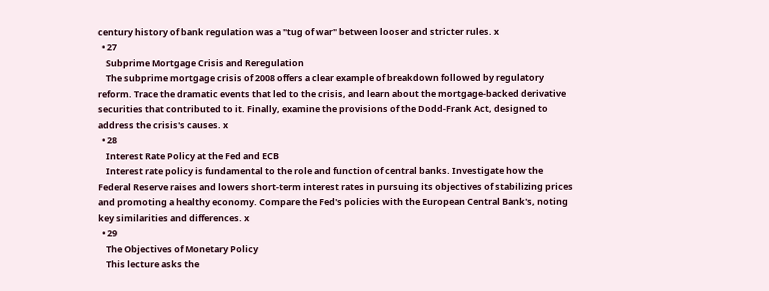century history of bank regulation was a "tug of war" between looser and stricter rules. x
  • 27
    Subprime Mortgage Crisis and Reregulation
    The subprime mortgage crisis of 2008 offers a clear example of breakdown followed by regulatory reform. Trace the dramatic events that led to the crisis, and learn about the mortgage-backed derivative securities that contributed to it. Finally, examine the provisions of the Dodd-Frank Act, designed to address the crisis's causes. x
  • 28
    Interest Rate Policy at the Fed and ECB
    Interest rate policy is fundamental to the role and function of central banks. Investigate how the Federal Reserve raises and lowers short-term interest rates in pursuing its objectives of stabilizing prices and promoting a healthy economy. Compare the Fed's policies with the European Central Bank's, noting key similarities and differences. x
  • 29
    The Objectives of Monetary Policy
    This lecture asks the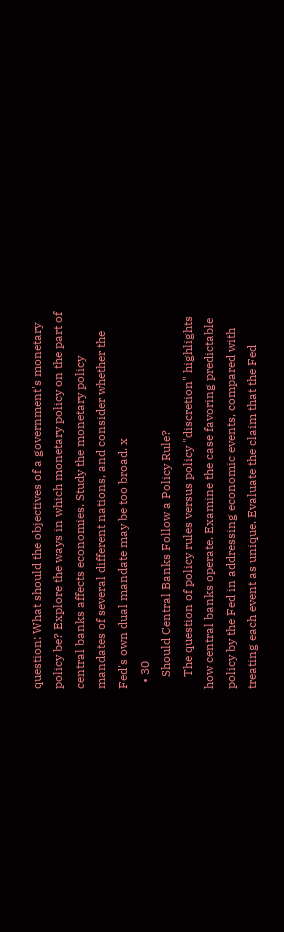question: What should the objectives of a government's monetary policy be? Explore the ways in which monetary policy on the part of central banks affects economies. Study the monetary policy mandates of several different nations, and consider whether the Fed's own dual mandate may be too broad. x
  • 30
    Should Central Banks Follow a Policy Rule?
    The question of policy rules versus policy "discretion" highlights how central banks operate. Examine the case favoring predictable policy by the Fed in addressing economic events, compared with treating each event as unique. Evaluate the claim that the Fed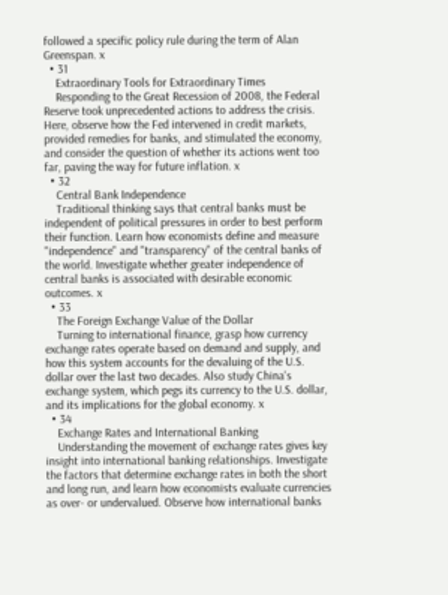followed a specific policy rule during the term of Alan Greenspan. x
  • 31
    Extraordinary Tools for Extraordinary Times
    Responding to the Great Recession of 2008, the Federal Reserve took unprecedented actions to address the crisis. Here, observe how the Fed intervened in credit markets, provided remedies for banks, and stimulated the economy, and consider the question of whether its actions went too far, paving the way for future inflation. x
  • 32
    Central Bank Independence
    Traditional thinking says that central banks must be independent of political pressures in order to best perform their function. Learn how economists define and measure "independence" and "transparency" of the central banks of the world. Investigate whether greater independence of central banks is associated with desirable economic outcomes. x
  • 33
    The Foreign Exchange Value of the Dollar
    Turning to international finance, grasp how currency exchange rates operate based on demand and supply, and how this system accounts for the devaluing of the U.S. dollar over the last two decades. Also study China's exchange system, which pegs its currency to the U.S. dollar, and its implications for the global economy. x
  • 34
    Exchange Rates and International Banking
    Understanding the movement of exchange rates gives key insight into international banking relationships. Investigate the factors that determine exchange rates in both the short and long run, and learn how economists evaluate currencies as over- or undervalued. Observe how international banks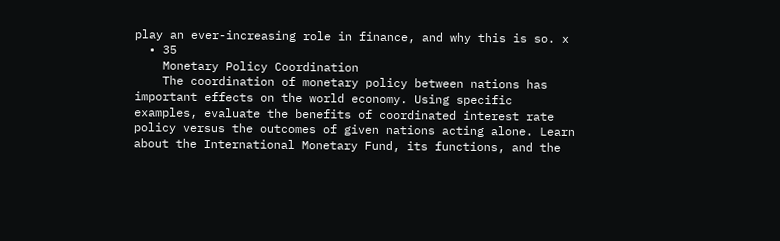play an ever-increasing role in finance, and why this is so. x
  • 35
    Monetary Policy Coordination
    The coordination of monetary policy between nations has important effects on the world economy. Using specific examples, evaluate the benefits of coordinated interest rate policy versus the outcomes of given nations acting alone. Learn about the International Monetary Fund, its functions, and the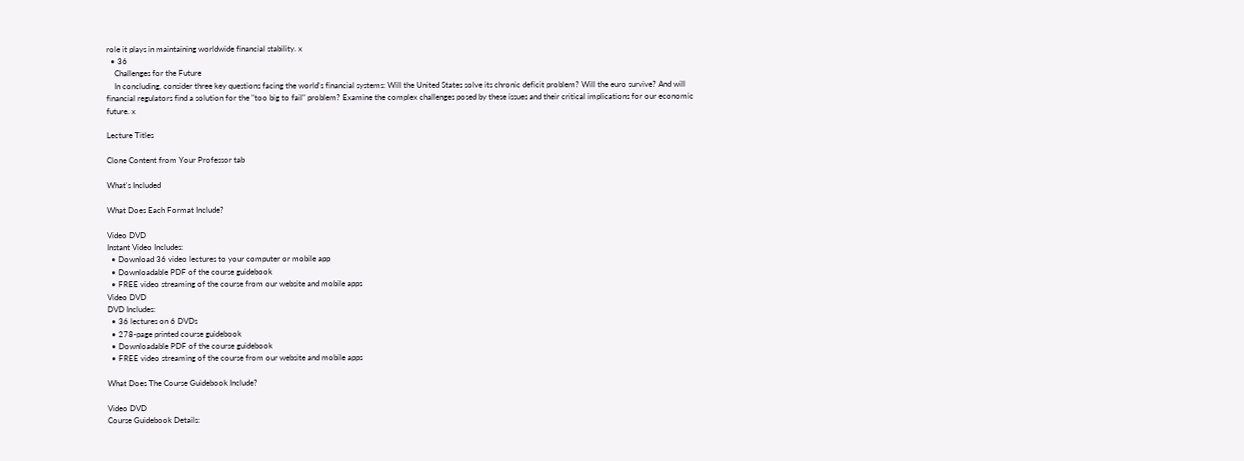role it plays in maintaining worldwide financial stability. x
  • 36
    Challenges for the Future
    In concluding, consider three key questions facing the world's financial systems: Will the United States solve its chronic deficit problem? Will the euro survive? And will financial regulators find a solution for the "too big to fail" problem? Examine the complex challenges posed by these issues and their critical implications for our economic future. x

Lecture Titles

Clone Content from Your Professor tab

What's Included

What Does Each Format Include?

Video DVD
Instant Video Includes:
  • Download 36 video lectures to your computer or mobile app
  • Downloadable PDF of the course guidebook
  • FREE video streaming of the course from our website and mobile apps
Video DVD
DVD Includes:
  • 36 lectures on 6 DVDs
  • 278-page printed course guidebook
  • Downloadable PDF of the course guidebook
  • FREE video streaming of the course from our website and mobile apps

What Does The Course Guidebook Include?

Video DVD
Course Guidebook Details: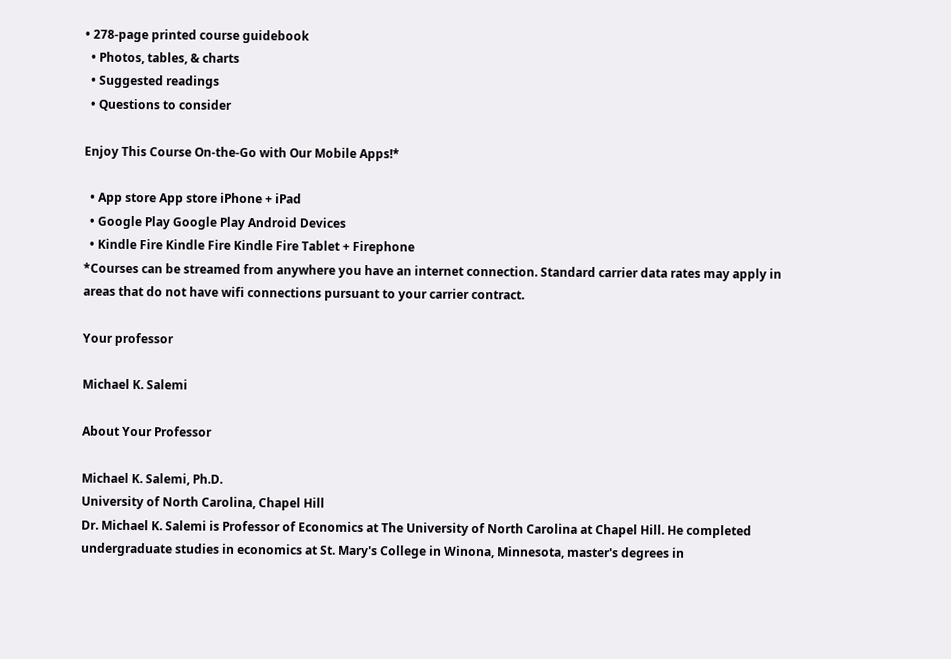• 278-page printed course guidebook
  • Photos, tables, & charts
  • Suggested readings
  • Questions to consider

Enjoy This Course On-the-Go with Our Mobile Apps!*

  • App store App store iPhone + iPad
  • Google Play Google Play Android Devices
  • Kindle Fire Kindle Fire Kindle Fire Tablet + Firephone
*Courses can be streamed from anywhere you have an internet connection. Standard carrier data rates may apply in areas that do not have wifi connections pursuant to your carrier contract.

Your professor

Michael K. Salemi

About Your Professor

Michael K. Salemi, Ph.D.
University of North Carolina, Chapel Hill
Dr. Michael K. Salemi is Professor of Economics at The University of North Carolina at Chapel Hill. He completed undergraduate studies in economics at St. Mary's College in Winona, Minnesota, master's degrees in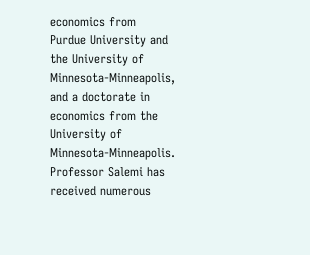economics from Purdue University and the University of Minnesota-Minneapolis, and a doctorate in economics from the University of Minnesota-Minneapolis. Professor Salemi has received numerous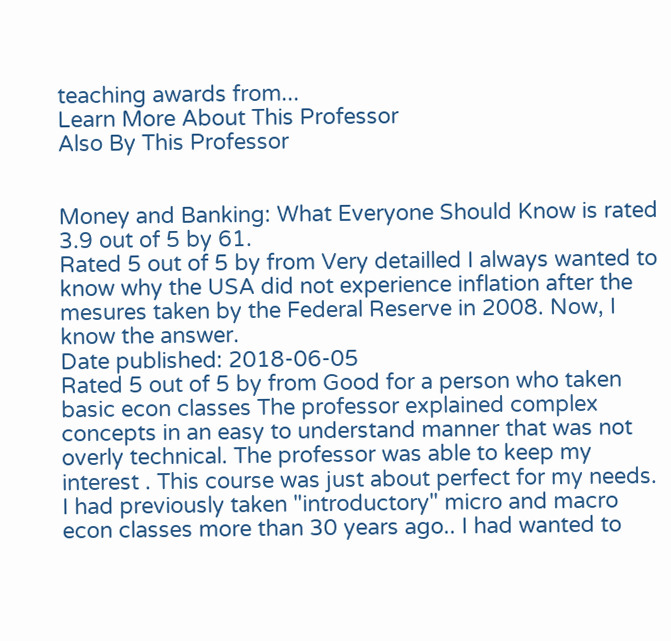teaching awards from...
Learn More About This Professor
Also By This Professor


Money and Banking: What Everyone Should Know is rated 3.9 out of 5 by 61.
Rated 5 out of 5 by from Very detailled I always wanted to know why the USA did not experience inflation after the mesures taken by the Federal Reserve in 2008. Now, I know the answer.
Date published: 2018-06-05
Rated 5 out of 5 by from Good for a person who taken basic econ classes The professor explained complex concepts in an easy to understand manner that was not overly technical. The professor was able to keep my interest . This course was just about perfect for my needs. I had previously taken "introductory" micro and macro econ classes more than 30 years ago.. I had wanted to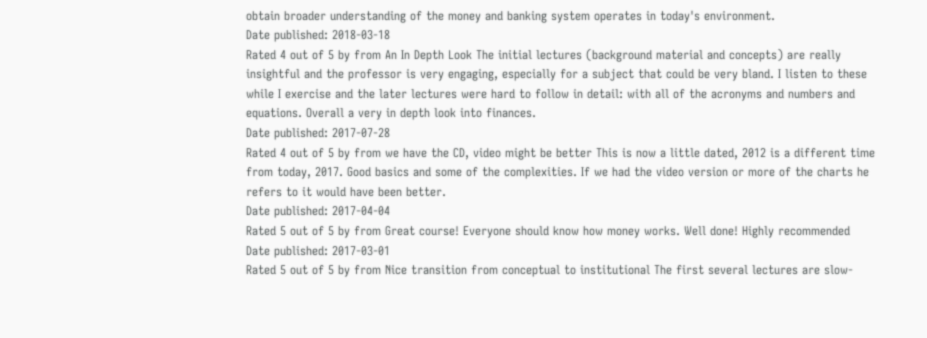obtain broader understanding of the money and banking system operates in today's environment.
Date published: 2018-03-18
Rated 4 out of 5 by from An In Depth Look The initial lectures (background material and concepts) are really insightful and the professor is very engaging, especially for a subject that could be very bland. I listen to these while I exercise and the later lectures were hard to follow in detail: with all of the acronyms and numbers and equations. Overall a very in depth look into finances.
Date published: 2017-07-28
Rated 4 out of 5 by from we have the CD, video might be better This is now a little dated, 2012 is a different time from today, 2017. Good basics and some of the complexities. If we had the video version or more of the charts he refers to it would have been better.
Date published: 2017-04-04
Rated 5 out of 5 by from Great course! Everyone should know how money works. Well done! Highly recommended
Date published: 2017-03-01
Rated 5 out of 5 by from Nice transition from conceptual to institutional The first several lectures are slow-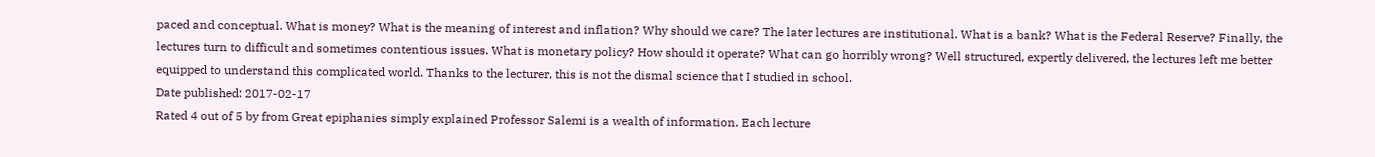paced and conceptual. What is money? What is the meaning of interest and inflation? Why should we care? The later lectures are institutional. What is a bank? What is the Federal Reserve? Finally, the lectures turn to difficult and sometimes contentious issues. What is monetary policy? How should it operate? What can go horribly wrong? Well structured, expertly delivered, the lectures left me better equipped to understand this complicated world. Thanks to the lecturer, this is not the dismal science that I studied in school.
Date published: 2017-02-17
Rated 4 out of 5 by from Great epiphanies simply explained Professor Salemi is a wealth of information. Each lecture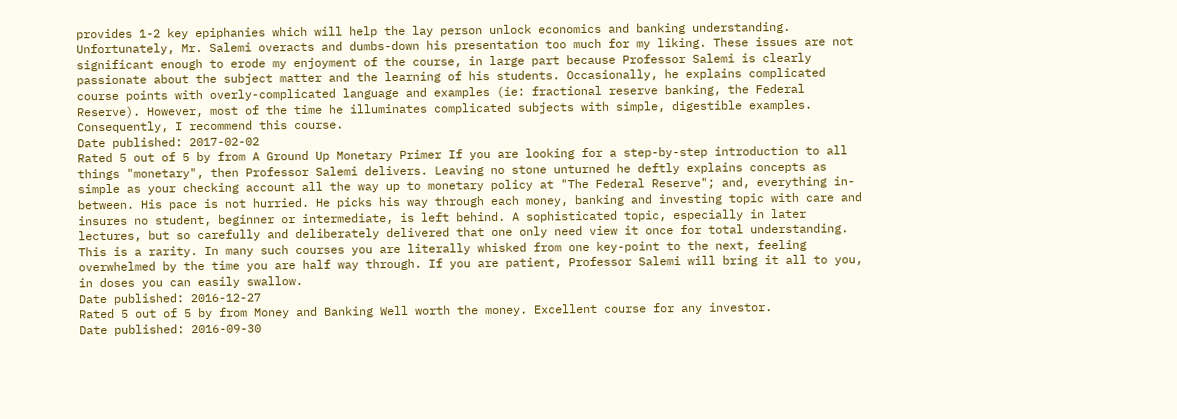provides 1-2 key epiphanies which will help the lay person unlock economics and banking understanding. Unfortunately, Mr. Salemi overacts and dumbs-down his presentation too much for my liking. These issues are not significant enough to erode my enjoyment of the course, in large part because Professor Salemi is clearly passionate about the subject matter and the learning of his students. Occasionally, he explains complicated course points with overly-complicated language and examples (ie: fractional reserve banking, the Federal Reserve). However, most of the time he illuminates complicated subjects with simple, digestible examples. Consequently, I recommend this course.
Date published: 2017-02-02
Rated 5 out of 5 by from A Ground Up Monetary Primer If you are looking for a step-by-step introduction to all things "monetary", then Professor Salemi delivers. Leaving no stone unturned he deftly explains concepts as simple as your checking account all the way up to monetary policy at "The Federal Reserve"; and, everything in-between. His pace is not hurried. He picks his way through each money, banking and investing topic with care and insures no student, beginner or intermediate, is left behind. A sophisticated topic, especially in later lectures, but so carefully and deliberately delivered that one only need view it once for total understanding. This is a rarity. In many such courses you are literally whisked from one key-point to the next, feeling overwhelmed by the time you are half way through. If you are patient, Professor Salemi will bring it all to you, in doses you can easily swallow.
Date published: 2016-12-27
Rated 5 out of 5 by from Money and Banking Well worth the money. Excellent course for any investor.
Date published: 2016-09-30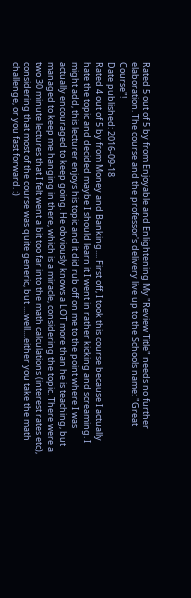Rated 5 out of 5 by from Enjoyable and Enlightening My "Review Title" needs no further elaboration. The course and the professor's delivery live up to the Schools name: "Great Course"!
Date published: 2016-09-18
Rated 4 out of 5 by from Money and Banking.... First off, I took this course because I actually hate the topic and decided maybe I should learn it I went in rather kicking and screaming. I might add, this lecturer enjoys his topic and it did rub off on me to the point where I was actually encouraged to keep going. He obviously knows a LOT more than he is teaching, but managed to keep me hanging in there, which is a miracle, considering the topic. There were a two 30 minute lectures that I felt went a bit too far into the math calculations (interest rates etc), considering that most of the course was quite generic, but ....well....either you take the math challenge, or you fast forward. :)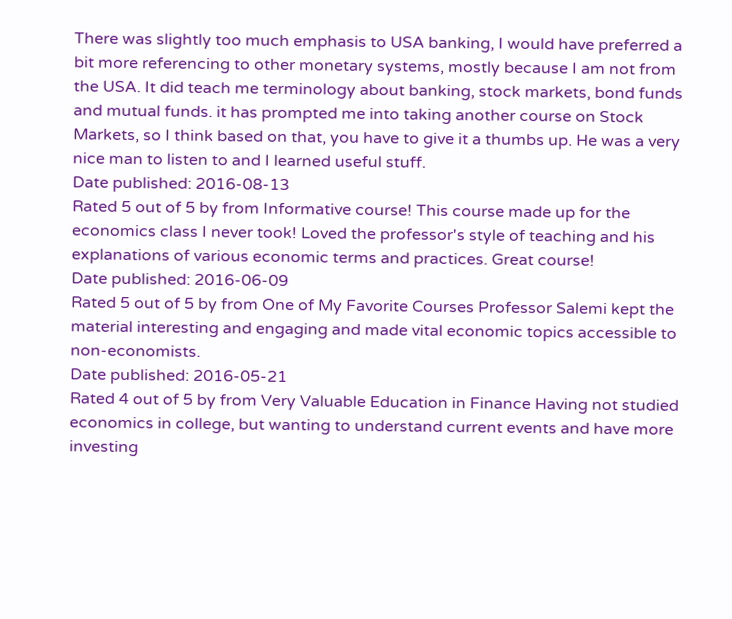There was slightly too much emphasis to USA banking, I would have preferred a bit more referencing to other monetary systems, mostly because I am not from the USA. It did teach me terminology about banking, stock markets, bond funds and mutual funds. it has prompted me into taking another course on Stock Markets, so I think based on that, you have to give it a thumbs up. He was a very nice man to listen to and I learned useful stuff.
Date published: 2016-08-13
Rated 5 out of 5 by from Informative course! This course made up for the economics class I never took! Loved the professor's style of teaching and his explanations of various economic terms and practices. Great course!
Date published: 2016-06-09
Rated 5 out of 5 by from One of My Favorite Courses Professor Salemi kept the material interesting and engaging and made vital economic topics accessible to non-economists.
Date published: 2016-05-21
Rated 4 out of 5 by from Very Valuable Education in Finance Having not studied economics in college, but wanting to understand current events and have more investing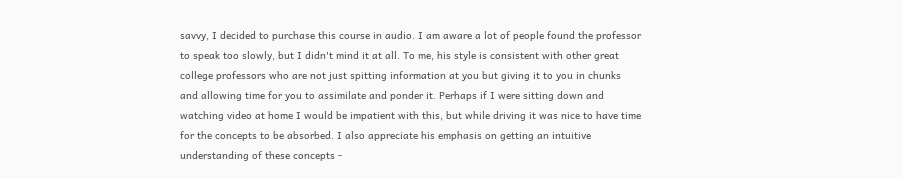savvy, I decided to purchase this course in audio. I am aware a lot of people found the professor to speak too slowly, but I didn't mind it at all. To me, his style is consistent with other great college professors who are not just spitting information at you but giving it to you in chunks and allowing time for you to assimilate and ponder it. Perhaps if I were sitting down and watching video at home I would be impatient with this, but while driving it was nice to have time for the concepts to be absorbed. I also appreciate his emphasis on getting an intuitive understanding of these concepts -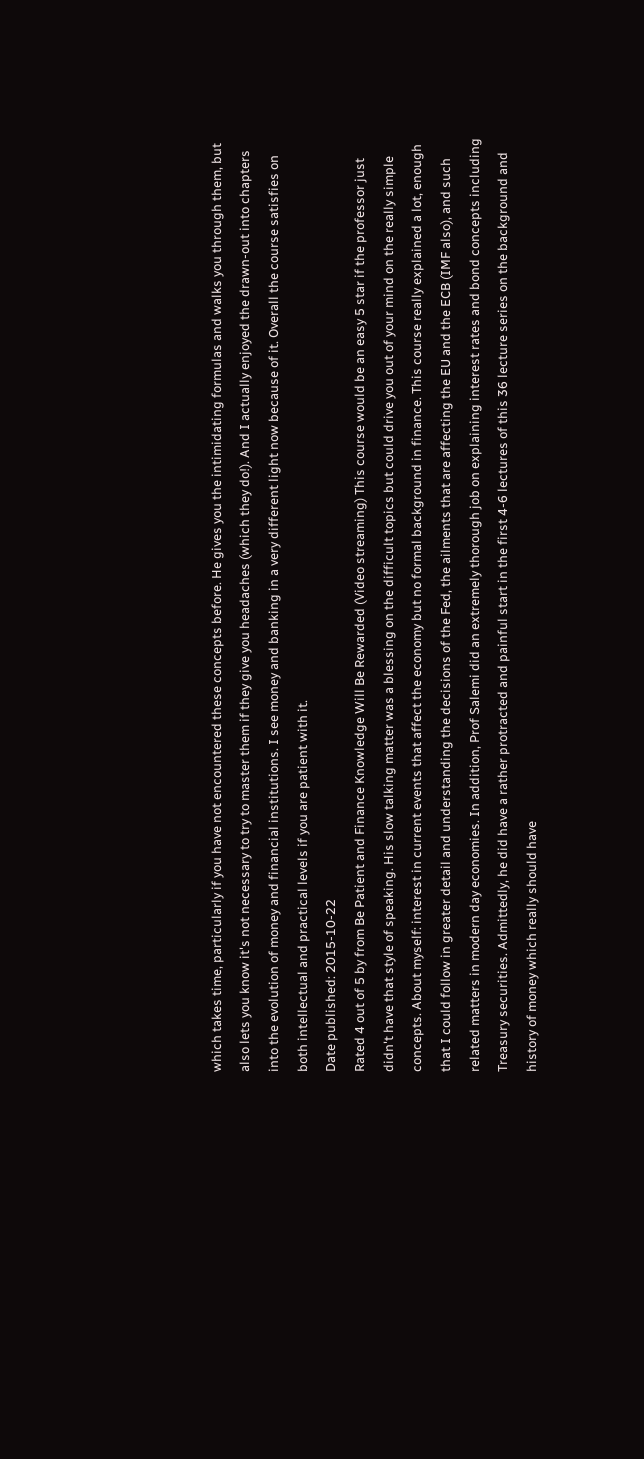which takes time, particularly if you have not encountered these concepts before. He gives you the intimidating formulas and walks you through them, but also lets you know it's not necessary to try to master them if they give you headaches (which they do!). And I actually enjoyed the drawn-out into chapters into the evolution of money and financial institutions. I see money and banking in a very different light now because of it. Overall the course satisfies on both intellectual and practical levels if you are patient with it.
Date published: 2015-10-22
Rated 4 out of 5 by from Be Patient and Finance Knowledge Will Be Rewarded (Video streaming) This course would be an easy 5 star if the professor just didn't have that style of speaking. His slow talking matter was a blessing on the difficult topics but could drive you out of your mind on the really simple concepts. About myself: interest in current events that affect the economy but no formal background in finance. This course really explained a lot, enough that I could follow in greater detail and understanding the decisions of the Fed, the ailments that are affecting the EU and the ECB (IMF also), and such related matters in modern day economies. In addition, Prof Salemi did an extremely thorough job on explaining interest rates and bond concepts including Treasury securities. Admittedly, he did have a rather protracted and painful start in the first 4-6 lectures of this 36 lecture series on the background and history of money which really should have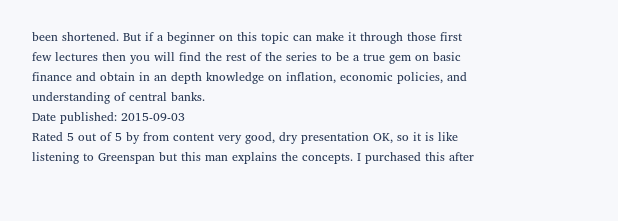been shortened. But if a beginner on this topic can make it through those first few lectures then you will find the rest of the series to be a true gem on basic finance and obtain in an depth knowledge on inflation, economic policies, and understanding of central banks.
Date published: 2015-09-03
Rated 5 out of 5 by from content very good, dry presentation OK, so it is like listening to Greenspan but this man explains the concepts. I purchased this after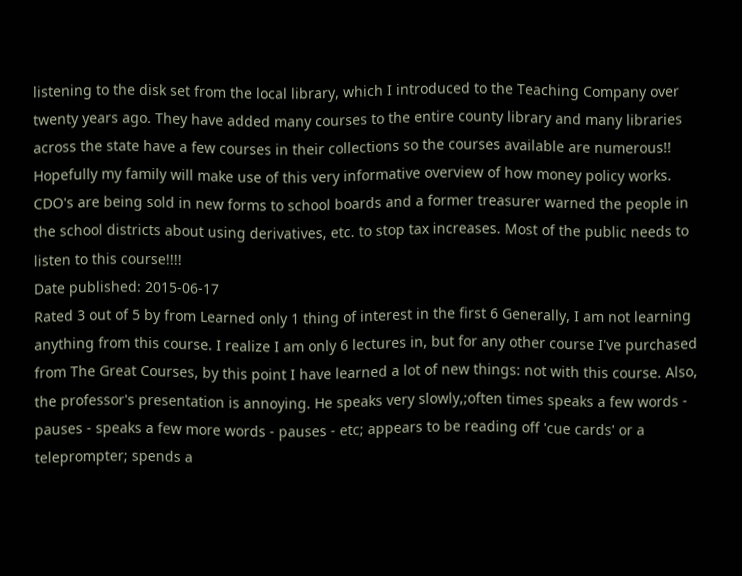listening to the disk set from the local library, which I introduced to the Teaching Company over twenty years ago. They have added many courses to the entire county library and many libraries across the state have a few courses in their collections so the courses available are numerous!! Hopefully my family will make use of this very informative overview of how money policy works. CDO's are being sold in new forms to school boards and a former treasurer warned the people in the school districts about using derivatives, etc. to stop tax increases. Most of the public needs to listen to this course!!!!
Date published: 2015-06-17
Rated 3 out of 5 by from Learned only 1 thing of interest in the first 6 Generally, I am not learning anything from this course. I realize I am only 6 lectures in, but for any other course I've purchased from The Great Courses, by this point I have learned a lot of new things: not with this course. Also, the professor's presentation is annoying. He speaks very slowly,;often times speaks a few words - pauses - speaks a few more words - pauses - etc; appears to be reading off 'cue cards' or a teleprompter; spends a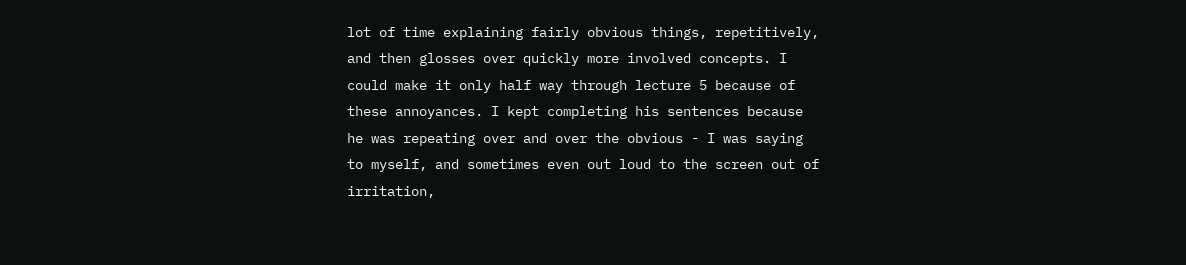lot of time explaining fairly obvious things, repetitively, and then glosses over quickly more involved concepts. I could make it only half way through lecture 5 because of these annoyances. I kept completing his sentences because he was repeating over and over the obvious - I was saying to myself, and sometimes even out loud to the screen out of irritation,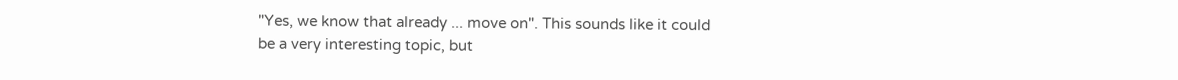"Yes, we know that already ... move on". This sounds like it could be a very interesting topic, but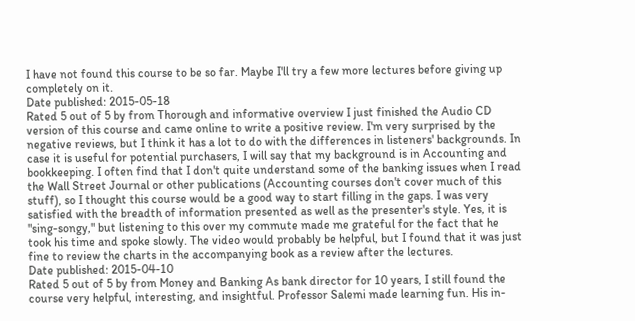I have not found this course to be so far. Maybe I'll try a few more lectures before giving up completely on it.
Date published: 2015-05-18
Rated 5 out of 5 by from Thorough and informative overview I just finished the Audio CD version of this course and came online to write a positive review. I'm very surprised by the negative reviews, but I think it has a lot to do with the differences in listeners' backgrounds. In case it is useful for potential purchasers, I will say that my background is in Accounting and bookkeeping. I often find that I don't quite understand some of the banking issues when I read the Wall Street Journal or other publications (Accounting courses don't cover much of this stuff), so I thought this course would be a good way to start filling in the gaps. I was very satisfied with the breadth of information presented as well as the presenter's style. Yes, it is "sing-songy," but listening to this over my commute made me grateful for the fact that he took his time and spoke slowly. The video would probably be helpful, but I found that it was just fine to review the charts in the accompanying book as a review after the lectures.
Date published: 2015-04-10
Rated 5 out of 5 by from Money and Banking As bank director for 10 years, I still found the course very helpful, interesting, and insightful. Professor Salemi made learning fun. His in-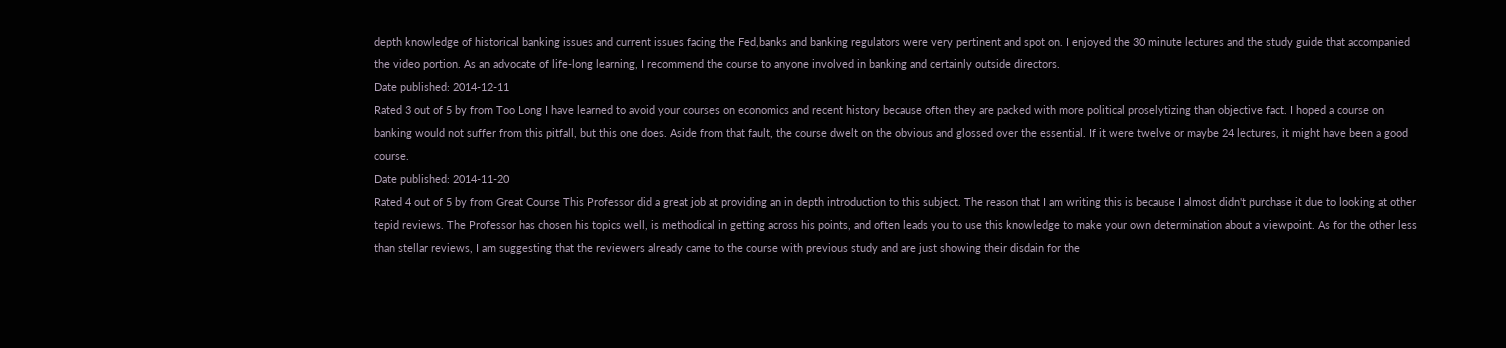depth knowledge of historical banking issues and current issues facing the Fed,banks and banking regulators were very pertinent and spot on. I enjoyed the 30 minute lectures and the study guide that accompanied the video portion. As an advocate of life-long learning, I recommend the course to anyone involved in banking and certainly outside directors.
Date published: 2014-12-11
Rated 3 out of 5 by from Too Long I have learned to avoid your courses on economics and recent history because often they are packed with more political proselytizing than objective fact. I hoped a course on banking would not suffer from this pitfall, but this one does. Aside from that fault, the course dwelt on the obvious and glossed over the essential. If it were twelve or maybe 24 lectures, it might have been a good course.
Date published: 2014-11-20
Rated 4 out of 5 by from Great Course This Professor did a great job at providing an in depth introduction to this subject. The reason that I am writing this is because I almost didn't purchase it due to looking at other tepid reviews. The Professor has chosen his topics well, is methodical in getting across his points, and often leads you to use this knowledge to make your own determination about a viewpoint. As for the other less than stellar reviews, I am suggesting that the reviewers already came to the course with previous study and are just showing their disdain for the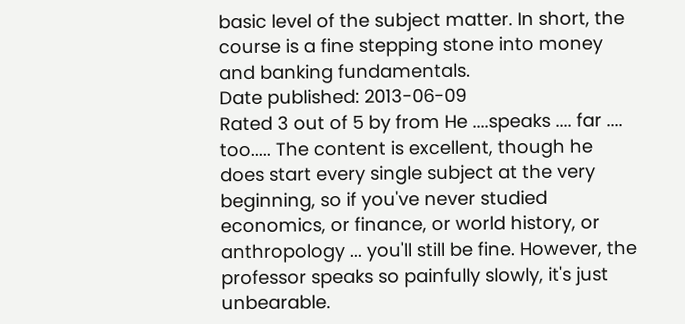basic level of the subject matter. In short, the course is a fine stepping stone into money and banking fundamentals.
Date published: 2013-06-09
Rated 3 out of 5 by from He ....speaks .... far .... too..... The content is excellent, though he does start every single subject at the very beginning, so if you've never studied economics, or finance, or world history, or anthropology ... you'll still be fine. However, the professor speaks so painfully slowly, it's just unbearable.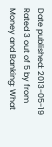Date published: 2013-05-19
Rated 3 out of 5 by from Money and Banking: What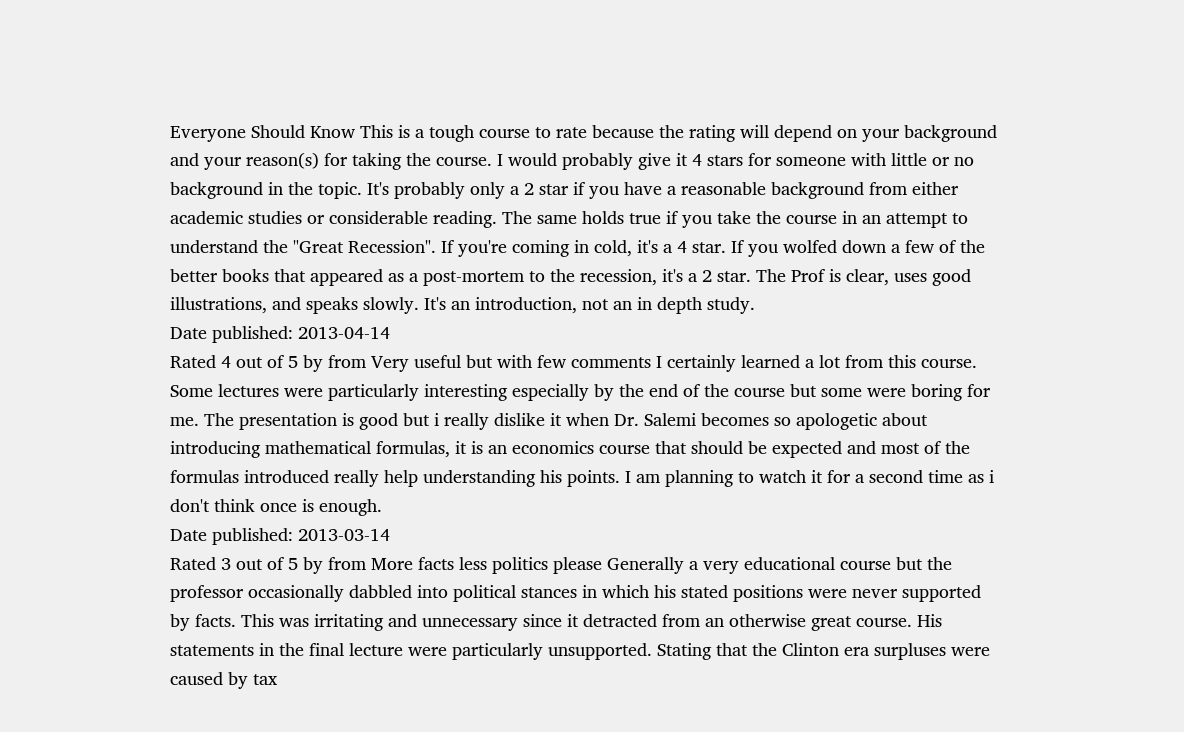Everyone Should Know This is a tough course to rate because the rating will depend on your background and your reason(s) for taking the course. I would probably give it 4 stars for someone with little or no background in the topic. It's probably only a 2 star if you have a reasonable background from either academic studies or considerable reading. The same holds true if you take the course in an attempt to understand the "Great Recession". If you're coming in cold, it's a 4 star. If you wolfed down a few of the better books that appeared as a post-mortem to the recession, it's a 2 star. The Prof is clear, uses good illustrations, and speaks slowly. It's an introduction, not an in depth study.
Date published: 2013-04-14
Rated 4 out of 5 by from Very useful but with few comments I certainly learned a lot from this course. Some lectures were particularly interesting especially by the end of the course but some were boring for me. The presentation is good but i really dislike it when Dr. Salemi becomes so apologetic about introducing mathematical formulas, it is an economics course that should be expected and most of the formulas introduced really help understanding his points. I am planning to watch it for a second time as i don't think once is enough.
Date published: 2013-03-14
Rated 3 out of 5 by from More facts less politics please Generally a very educational course but the professor occasionally dabbled into political stances in which his stated positions were never supported by facts. This was irritating and unnecessary since it detracted from an otherwise great course. His statements in the final lecture were particularly unsupported. Stating that the Clinton era surpluses were caused by tax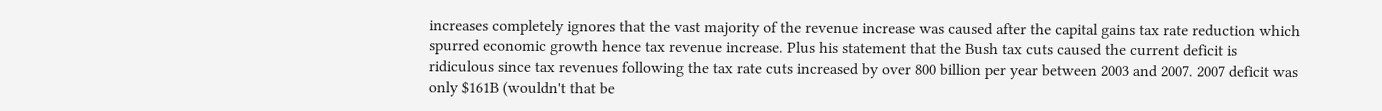increases completely ignores that the vast majority of the revenue increase was caused after the capital gains tax rate reduction which spurred economic growth hence tax revenue increase. Plus his statement that the Bush tax cuts caused the current deficit is ridiculous since tax revenues following the tax rate cuts increased by over 800 billion per year between 2003 and 2007. 2007 deficit was only $161B (wouldn't that be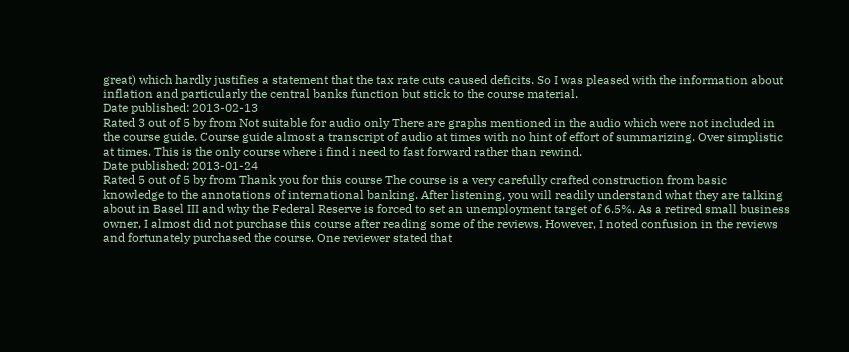great) which hardly justifies a statement that the tax rate cuts caused deficits. So I was pleased with the information about inflation and particularly the central banks function but stick to the course material.
Date published: 2013-02-13
Rated 3 out of 5 by from Not suitable for audio only There are graphs mentioned in the audio which were not included in the course guide. Course guide almost a transcript of audio at times with no hint of effort of summarizing. Over simplistic at times. This is the only course where i find i need to fast forward rather than rewind.
Date published: 2013-01-24
Rated 5 out of 5 by from Thank you for this course The course is a very carefully crafted construction from basic knowledge to the annotations of international banking. After listening, you will readily understand what they are talking about in Basel III and why the Federal Reserve is forced to set an unemployment target of 6.5%. As a retired small business owner, I almost did not purchase this course after reading some of the reviews. However, I noted confusion in the reviews and fortunately purchased the course. One reviewer stated that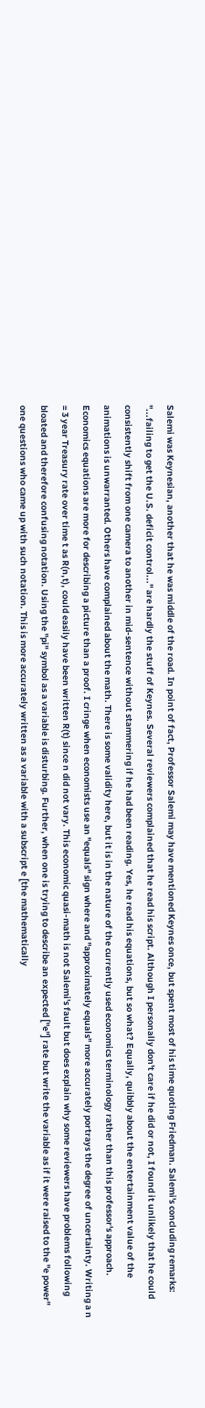Salemi was Keynesian, another that he was middle of the road. In point of fact, Professor Salemi may have mentioned Keynes once, but spent most of his time quoting Friedman. Salemi's concluding remarks: "...failing to get the U.S. deficit control..." are hardly the stuff of Keynes. Several reviewers complained that he read his script. Although I personally don't care if he did or not, I found it unlikely that he could consistently shift from one camera to another in mid-sentence without stammering if he had been reading. Yes, he read his equations, but so what? Equally, quibbly about the entertainment value of the animations is unwarranted. Others have complained about the math. There is some validity here, but it is in the nature of the currently used economics terminology rather than this professor's approach. Economics equations are more for describing a picture than a proof. I cringe when economists use an "equals" sign where and "approximately equals" more accurately portrays the degree of uncertainty. Writing a n = 3 year Treasury rate over time t as R(n,t), could easily have been written R(t) since n did not vary. This economic quasi-math is not Salemi's fault but does explain why some reviewers have problems following bloated and therefore confusing notation. Using the "pi" symbol as a variable is disturbing. Further, when one is trying to describe an expected ["e"] rate but write the variable as if it were raised to the "e power" one questions who came up with such notation. This is more accurately written as a variable with a subscript e [the mathematically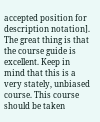accepted position for description notation]. The great thing is that the course guide is excellent. Keep in mind that this is a very stately, unbiased course. This course should be taken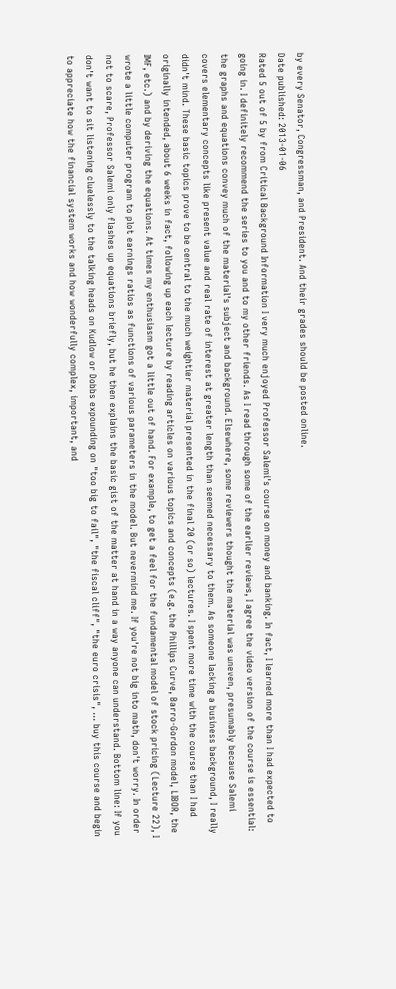by every Senator, Congressman, and President. And their grades should be posted online.
Date published: 2013-01-06
Rated 5 out of 5 by from Critical Background Information I very much enjoyed Professor Salemi's course on money and banking. In fact, I learned more than I had expected to going in. I definitely recommend the series to you and to my other friends. As I read through some of the earlier reviews, I agree the video version of the course is essential: the graphs and equations convey much of the material's subject and background. Elsewhere, some reviewers thought the material was uneven, presumably because Salemi covers elementary concepts like present value and real rate of interest at greater length than seemed necessary to them. As someone lacking a business background, I really didn't mind. These basic topics prove to be central to the much weightier material presented in the final 20 (or so) lectures. I spent more time with the course than I had originally intended, about 6 weeks in fact, following up each lecture by reading articles on various topics and concepts (e.g. the Phillips Curve, Barro-Gordon model, LIBOR, the IMF, etc.) and by deriving the equations. At times my enthusiasm got a little out of hand. For example, to get a feel for the fundamental model of stock pricing (Lecture 22), I wrote a little computer program to plot earnings ratios as functions of various parameters in the model. But nevermind me. If you're not big into math, don't worry. In order not to scare, Professor Salemi only flashes up equations briefly, but he then explains the basic gist of the matter at hand in a way anyone can understand. Bottom line: If you don't want to sit listening cluelessly to the talking heads on Kudlow or Dobbs expounding on "too big to fail", "the fiscal cliff", "the euro crisis", ... buy this course and begin to appreciate how the financial system works and how wonderfully complex, important, and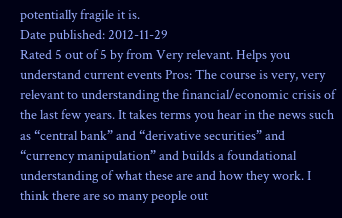potentially fragile it is.
Date published: 2012-11-29
Rated 5 out of 5 by from Very relevant. Helps you understand current events Pros: The course is very, very relevant to understanding the financial/economic crisis of the last few years. It takes terms you hear in the news such as “central bank” and “derivative securities” and “currency manipulation” and builds a foundational understanding of what these are and how they work. I think there are so many people out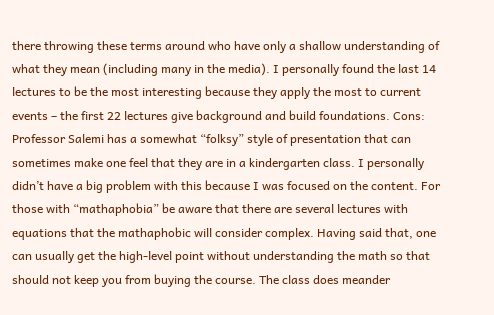there throwing these terms around who have only a shallow understanding of what they mean (including many in the media). I personally found the last 14 lectures to be the most interesting because they apply the most to current events – the first 22 lectures give background and build foundations. Cons: Professor Salemi has a somewhat “folksy” style of presentation that can sometimes make one feel that they are in a kindergarten class. I personally didn’t have a big problem with this because I was focused on the content. For those with “mathaphobia” be aware that there are several lectures with equations that the mathaphobic will consider complex. Having said that, one can usually get the high-level point without understanding the math so that should not keep you from buying the course. The class does meander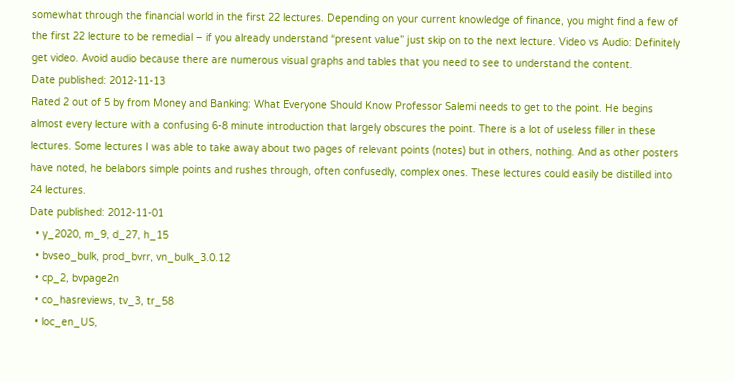somewhat through the financial world in the first 22 lectures. Depending on your current knowledge of finance, you might find a few of the first 22 lecture to be remedial – if you already understand “present value” just skip on to the next lecture. Video vs Audio: Definitely get video. Avoid audio because there are numerous visual graphs and tables that you need to see to understand the content.
Date published: 2012-11-13
Rated 2 out of 5 by from Money and Banking: What Everyone Should Know Professor Salemi needs to get to the point. He begins almost every lecture with a confusing 6-8 minute introduction that largely obscures the point. There is a lot of useless filler in these lectures. Some lectures I was able to take away about two pages of relevant points (notes) but in others, nothing. And as other posters have noted, he belabors simple points and rushes through, often confusedly, complex ones. These lectures could easily be distilled into 24 lectures.
Date published: 2012-11-01
  • y_2020, m_9, d_27, h_15
  • bvseo_bulk, prod_bvrr, vn_bulk_3.0.12
  • cp_2, bvpage2n
  • co_hasreviews, tv_3, tr_58
  • loc_en_US,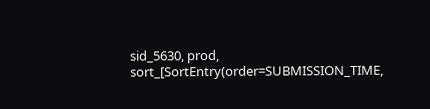sid_5630, prod, sort_[SortEntry(order=SUBMISSION_TIME,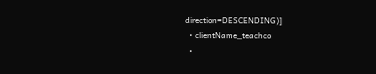direction=DESCENDING)]
  • clientName_teachco
  •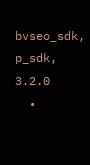bvseo_sdk, p_sdk, 3.2.0
  •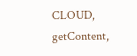CLOUD, getContent,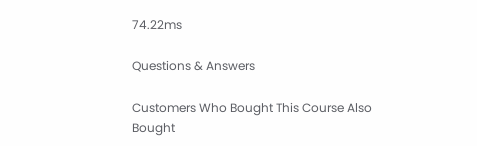74.22ms

Questions & Answers

Customers Who Bought This Course Also Bought